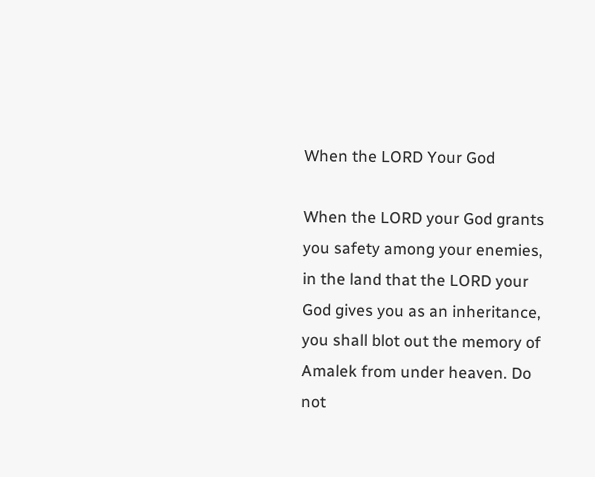When the LORD Your God

When the LORD your God grants you safety among your enemies, in the land that the LORD your God gives you as an inheritance, you shall blot out the memory of Amalek from under heaven. Do not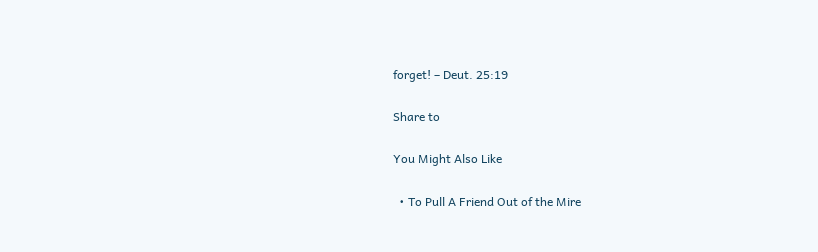forget! – Deut. 25:19

Share to

You Might Also Like

  • To Pull A Friend Out of the Mire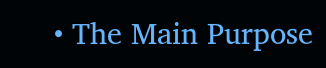• The Main Purpose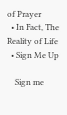of Prayer
  • In Fact, The Reality of Life
  • Sign Me Up

    Sign me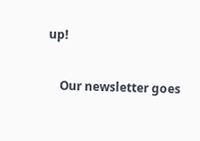up!

    Our newsletter goes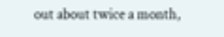out about twice a month,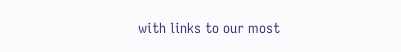with links to our most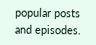popular posts and episodes.